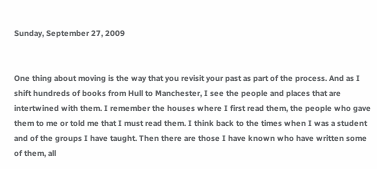Sunday, September 27, 2009


One thing about moving is the way that you revisit your past as part of the process. And as I shift hundreds of books from Hull to Manchester, I see the people and places that are intertwined with them. I remember the houses where I first read them, the people who gave them to me or told me that I must read them. I think back to the times when I was a student and of the groups I have taught. Then there are those I have known who have written some of them, all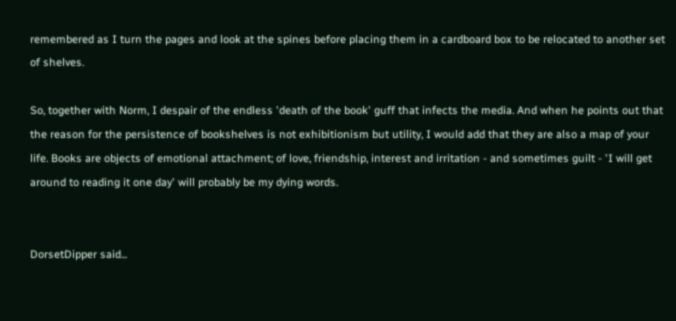remembered as I turn the pages and look at the spines before placing them in a cardboard box to be relocated to another set of shelves.

So, together with Norm, I despair of the endless 'death of the book' guff that infects the media. And when he points out that the reason for the persistence of bookshelves is not exhibitionism but utility, I would add that they are also a map of your life. Books are objects of emotional attachment; of love, friendship, interest and irritation - and sometimes guilt - 'I will get around to reading it one day' will probably be my dying words.


DorsetDipper said...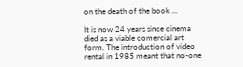on the death of the book ...

It is now 24 years since cinema died as a viable comercial art form. The introduction of video rental in 1985 meant that no-one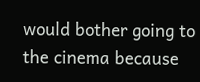would bother going to the cinema because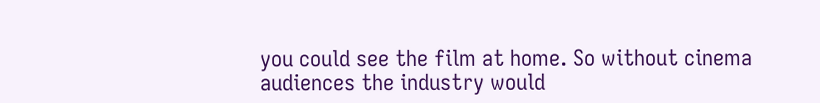you could see the film at home. So without cinema audiences the industry would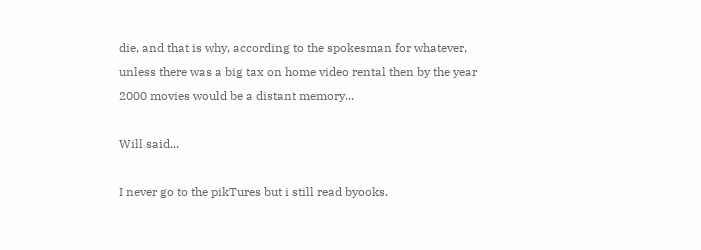die, and that is why, according to the spokesman for whatever, unless there was a big tax on home video rental then by the year 2000 movies would be a distant memory...

Will said...

I never go to the pikTures but i still read byooks.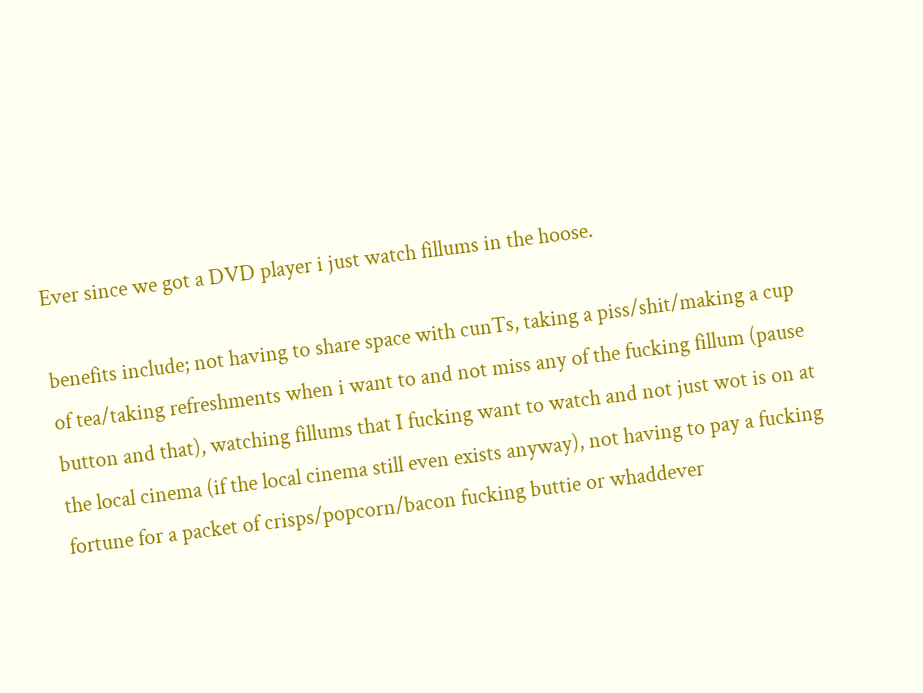Ever since we got a DVD player i just watch fillums in the hoose.

benefits include; not having to share space with cunTs, taking a piss/shit/making a cup of tea/taking refreshments when i want to and not miss any of the fucking fillum (pause button and that), watching fillums that I fucking want to watch and not just wot is on at the local cinema (if the local cinema still even exists anyway), not having to pay a fucking fortune for a packet of crisps/popcorn/bacon fucking buttie or whaddever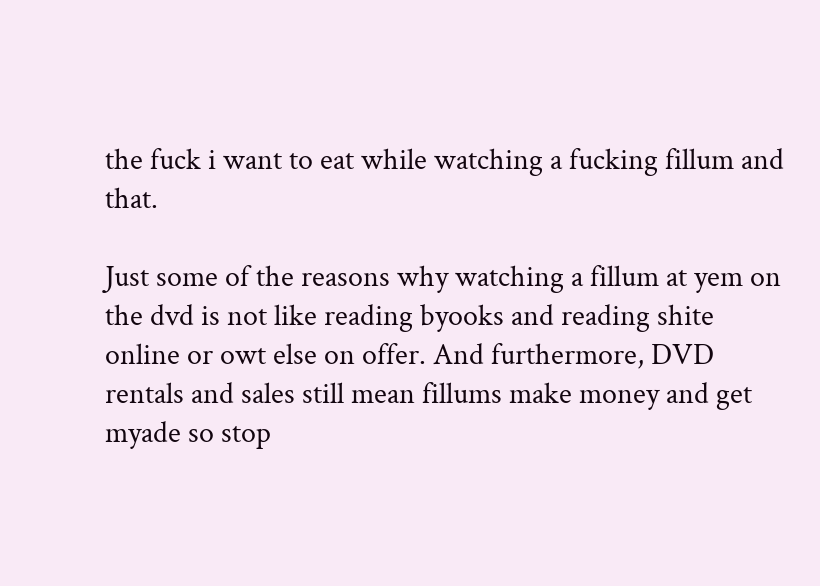the fuck i want to eat while watching a fucking fillum and that.

Just some of the reasons why watching a fillum at yem on the dvd is not like reading byooks and reading shite online or owt else on offer. And furthermore, DVD rentals and sales still mean fillums make money and get myade so stop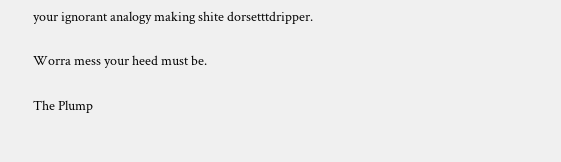your ignorant analogy making shite dorsetttdripper.

Worra mess your heed must be.

The Plump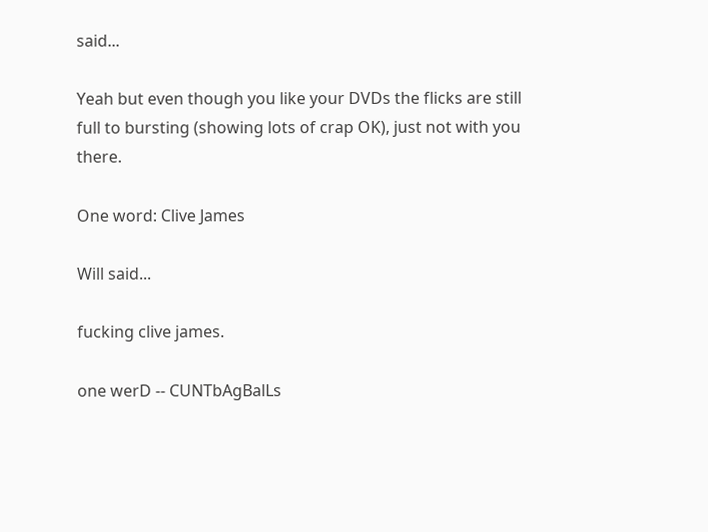said...

Yeah but even though you like your DVDs the flicks are still full to bursting (showing lots of crap OK), just not with you there.

One word: Clive James

Will said...

fucking clive james.

one werD -- CUNTbAgBalLs